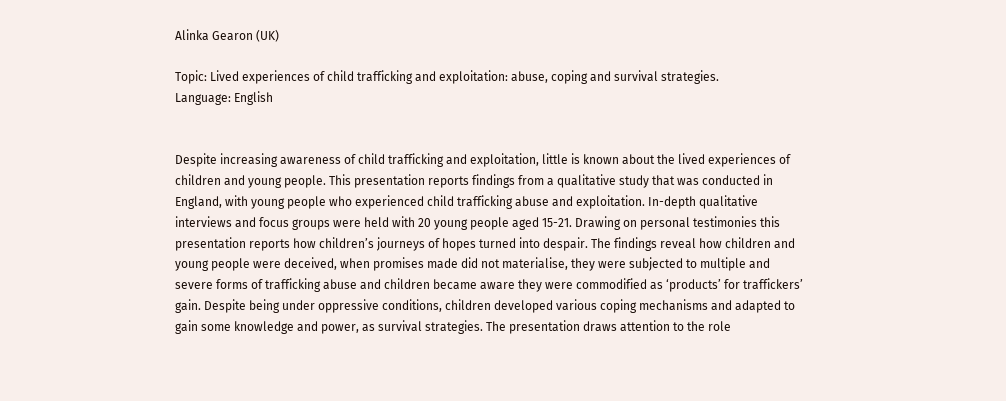Alinka Gearon (UK)

Topic: Lived experiences of child trafficking and exploitation: abuse, coping and survival strategies.
Language: English


Despite increasing awareness of child trafficking and exploitation, little is known about the lived experiences of children and young people. This presentation reports findings from a qualitative study that was conducted in England, with young people who experienced child trafficking abuse and exploitation. In-depth qualitative interviews and focus groups were held with 20 young people aged 15-21. Drawing on personal testimonies this presentation reports how children’s journeys of hopes turned into despair. The findings reveal how children and young people were deceived, when promises made did not materialise, they were subjected to multiple and severe forms of trafficking abuse and children became aware they were commodified as ‘products’ for traffickers’ gain. Despite being under oppressive conditions, children developed various coping mechanisms and adapted to gain some knowledge and power, as survival strategies. The presentation draws attention to the role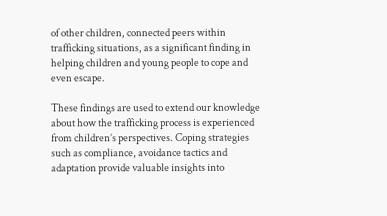of other children, connected peers within trafficking situations, as a significant finding in helping children and young people to cope and even escape.

These findings are used to extend our knowledge about how the trafficking process is experienced from children’s perspectives. Coping strategies such as compliance, avoidance tactics and adaptation provide valuable insights into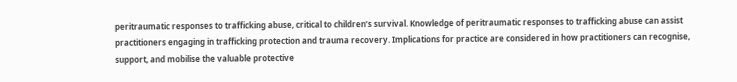peritraumatic responses to trafficking abuse, critical to children’s survival. Knowledge of peritraumatic responses to trafficking abuse can assist practitioners engaging in trafficking protection and trauma recovery. Implications for practice are considered in how practitioners can recognise, support, and mobilise the valuable protective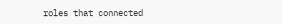roles that connected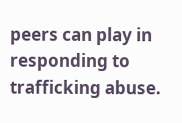peers can play in responding to trafficking abuse.